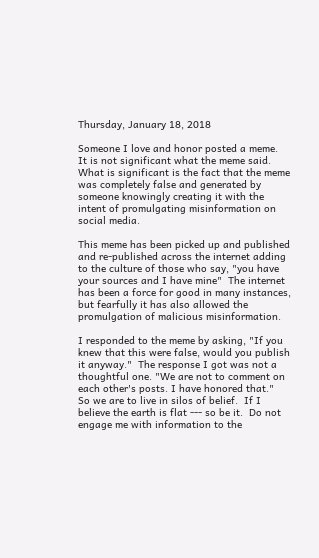Thursday, January 18, 2018

Someone I love and honor posted a meme.  It is not significant what the meme said.  What is significant is the fact that the meme was completely false and generated by someone knowingly creating it with the intent of promulgating misinformation on social media.

This meme has been picked up and published and re-published across the internet adding to the culture of those who say, "you have your sources and I have mine"  The internet has been a force for good in many instances, but fearfully it has also allowed the promulgation of malicious misinformation.

I responded to the meme by asking, "If you knew that this were false, would you publish it anyway."  The response I got was not a thoughtful one. "We are not to comment on each other's posts. I have honored that."  So we are to live in silos of belief.  If I believe the earth is flat --- so be it.  Do not engage me with information to the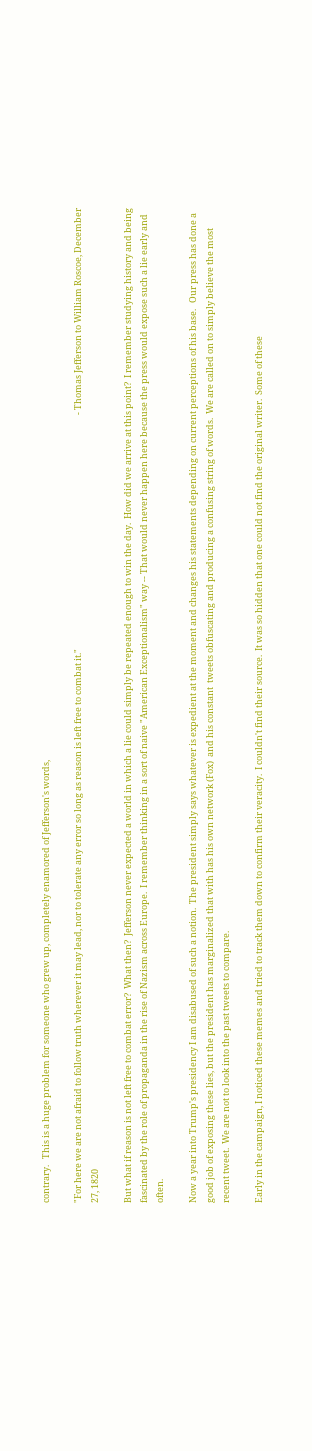contrary.   This is a huge problem for someone who grew up, completely enamored of Jefferson's words,

"For here we are not afraid to follow truth wherever it may lead, nor to tolerate any error so long as reason is left free to combat it."                                                                                                                     - Thomas Jefferson to William Roscoe, December 27, 1820

But what if reason is not left free to combat error?  What then?  Jefferson never expected a world in which a lie could simply be repeated enough to win the day.  How did we arrive at this point?  I remember studying history and being fascinated by the role of propaganda in the rise of Nazism across Europe.  I remember thinking in a sort of naive "American Exceptionalism" way -- That would never happen here because the press would expose such a lie early and often.

Now a year into Trump's presidency I am disabused of such a notion.  The president simply says whatever is expedient at the moment and changes his statements depending on current perceptions of his base.   Our press has done a good job of exposing these lies, but the president has marginalized that with has his own network (Fox)  and his constant  tweets obfuscating and producing a confusing string of words.  We are called on to simply believe the most recent tweet.  We are not to look into the past tweets to compare.

Early in the campaign, I noticed these memes and tried to track them down to confirm their veracity.  I couldn't find their source.  It was so hidden that one could not find the original writer.  Some of these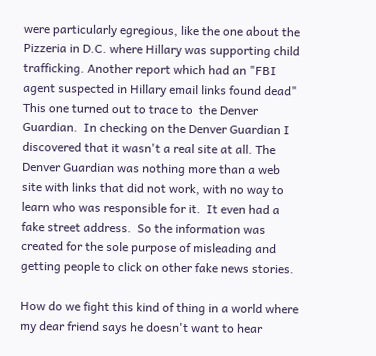were particularly egregious, like the one about the Pizzeria in D.C. where Hillary was supporting child trafficking. Another report which had an "FBI agent suspected in Hillary email links found dead"  This one turned out to trace to  the Denver Guardian.  In checking on the Denver Guardian I discovered that it wasn't a real site at all. The Denver Guardian was nothing more than a web site with links that did not work, with no way to learn who was responsible for it.  It even had a fake street address.  So the information was created for the sole purpose of misleading and getting people to click on other fake news stories.

How do we fight this kind of thing in a world where my dear friend says he doesn't want to hear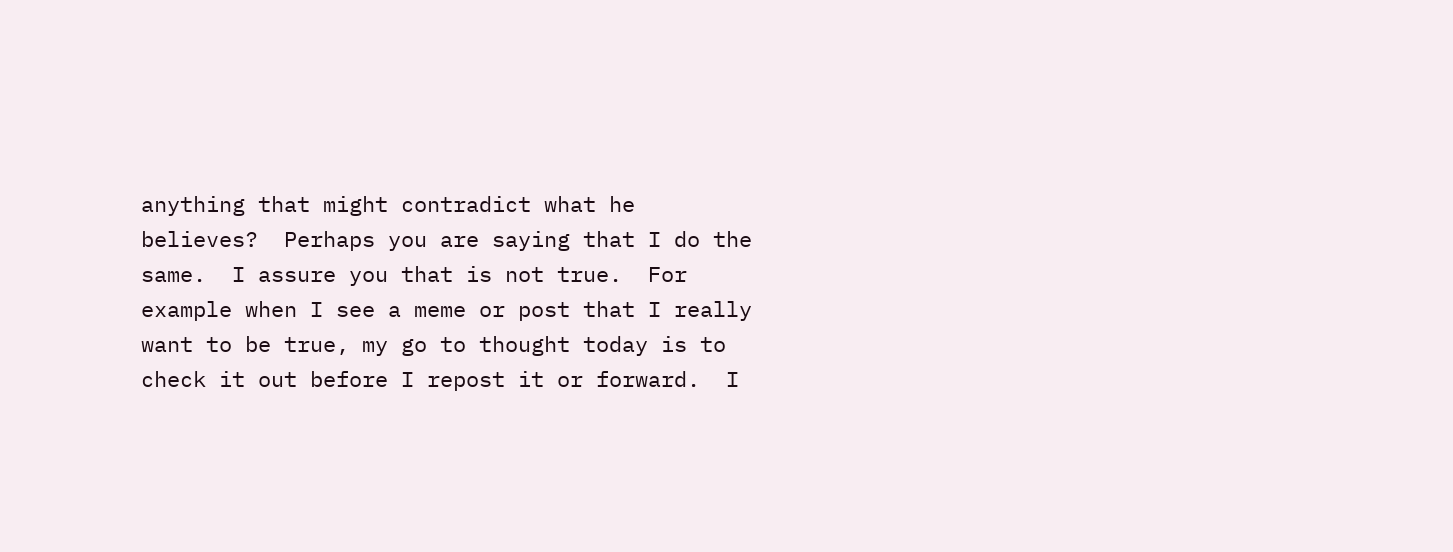anything that might contradict what he believes?  Perhaps you are saying that I do the same.  I assure you that is not true.  For example when I see a meme or post that I really want to be true, my go to thought today is to check it out before I repost it or forward.  I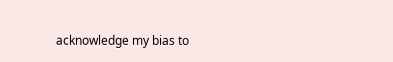acknowledge my bias to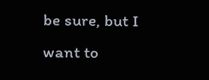be sure, but I want to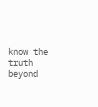know the truth beyond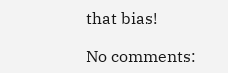that bias!

No comments: